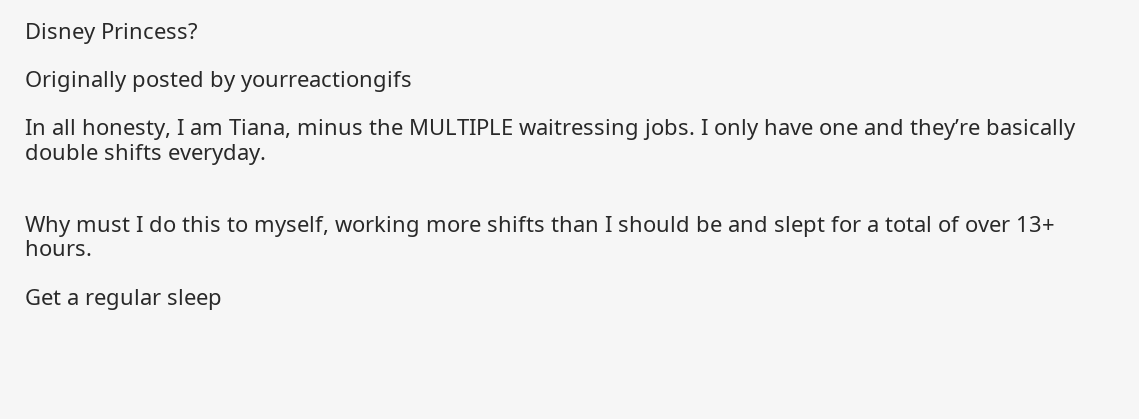Disney Princess?

Originally posted by yourreactiongifs

In all honesty, I am Tiana, minus the MULTIPLE waitressing jobs. I only have one and they’re basically double shifts everyday.


Why must I do this to myself, working more shifts than I should be and slept for a total of over 13+ hours.

Get a regular sleep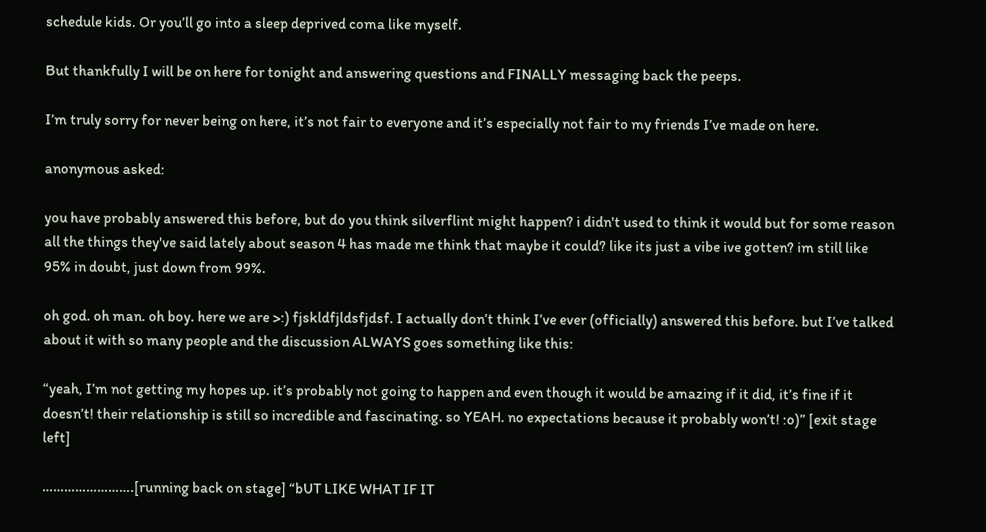schedule kids. Or you’ll go into a sleep deprived coma like myself.

But thankfully I will be on here for tonight and answering questions and FINALLY messaging back the peeps.

I’m truly sorry for never being on here, it’s not fair to everyone and it’s especially not fair to my friends I’ve made on here.

anonymous asked:

you have probably answered this before, but do you think silverflint might happen? i didn't used to think it would but for some reason all the things they've said lately about season 4 has made me think that maybe it could? like its just a vibe ive gotten? im still like 95% in doubt, just down from 99%.

oh god. oh man. oh boy. here we are >:) fjskldfjldsfjdsf. I actually don’t think I’ve ever (officially) answered this before. but I’ve talked about it with so many people and the discussion ALWAYS goes something like this:

“yeah, I’m not getting my hopes up. it’s probably not going to happen and even though it would be amazing if it did, it’s fine if it doesn’t! their relationship is still so incredible and fascinating. so YEAH. no expectations because it probably won’t! :o)” [exit stage left]

…………………….[running back on stage] “bUT LIKE WHAT IF IT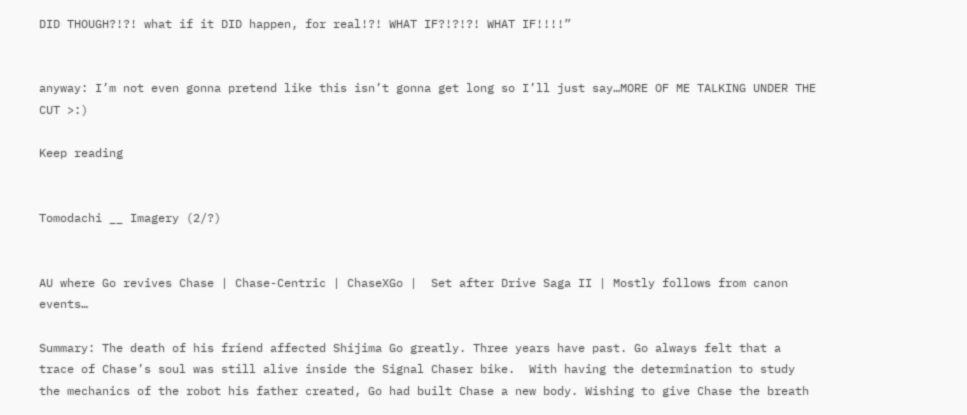DID THOUGH?!?! what if it DID happen, for real!?! WHAT IF?!?!?! WHAT IF!!!!”


anyway: I’m not even gonna pretend like this isn’t gonna get long so I’ll just say…MORE OF ME TALKING UNDER THE CUT >:)

Keep reading


Tomodachi __ Imagery (2/?)


AU where Go revives Chase | Chase-Centric | ChaseXGo |  Set after Drive Saga II | Mostly follows from canon events…

Summary: The death of his friend affected Shijima Go greatly. Three years have past. Go always felt that a trace of Chase’s soul was still alive inside the Signal Chaser bike.  With having the determination to study the mechanics of the robot his father created, Go had built Chase a new body. Wishing to give Chase the breath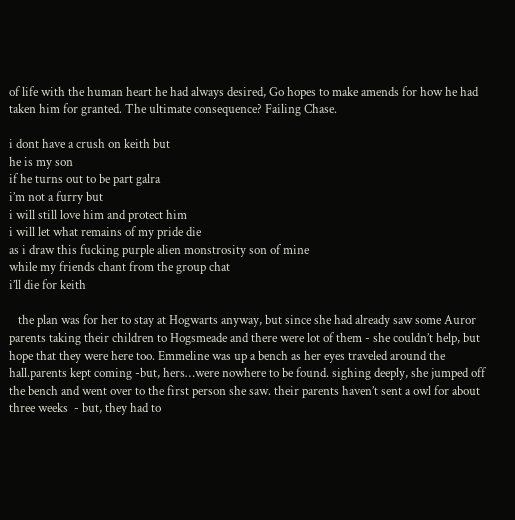of life with the human heart he had always desired, Go hopes to make amends for how he had taken him for granted. The ultimate consequence? Failing Chase.

i dont have a crush on keith but
he is my son
if he turns out to be part galra
i’m not a furry but
i will still love him and protect him
i will let what remains of my pride die
as i draw this fucking purple alien monstrosity son of mine
while my friends chant from the group chat
i’ll die for keith

   the plan was for her to stay at Hogwarts anyway, but since she had already saw some Auror parents taking their children to Hogsmeade and there were lot of them - she couldn’t help, but hope that they were here too. Emmeline was up a bench as her eyes traveled around the hall.parents kept coming -but, hers…were nowhere to be found. sighing deeply, she jumped off the bench and went over to the first person she saw. their parents haven’t sent a owl for about three weeks  - but, they had to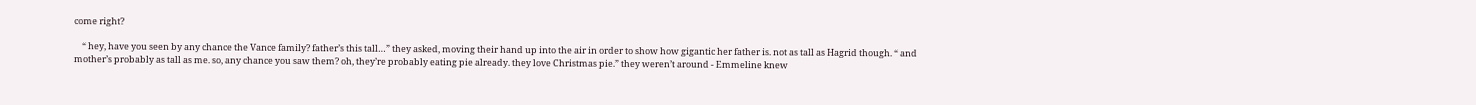come right?

    “ hey, have you seen by any chance the Vance family? father’s this tall…” they asked, moving their hand up into the air in order to show how gigantic her father is. not as tall as Hagrid though. “ and mother’s probably as tall as me. so, any chance you saw them? oh, they’re probably eating pie already. they love Christmas pie.” they weren’t around - Emmeline knew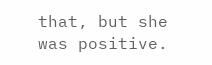that, but she was positive.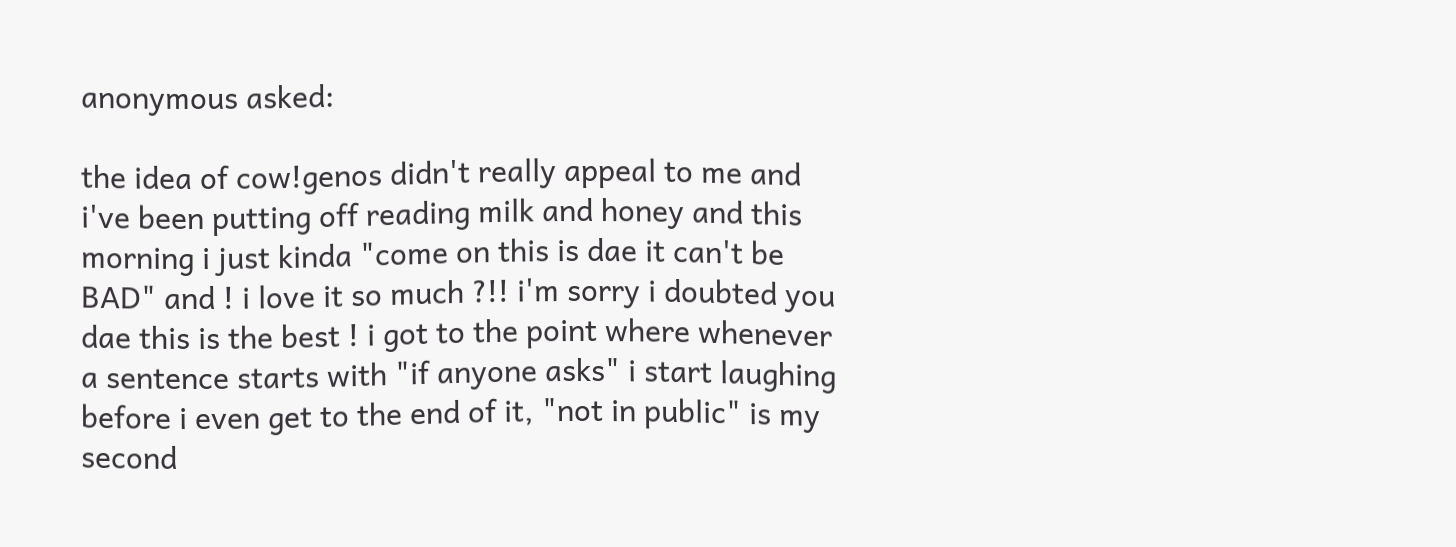anonymous asked:

the idea of cow!genos didn't really appeal to me and i've been putting off reading milk and honey and this morning i just kinda "come on this is dae it can't be BAD" and ! i love it so much ?!! i'm sorry i doubted you dae this is the best ! i got to the point where whenever a sentence starts with "if anyone asks" i start laughing before i even get to the end of it, "not in public" is my second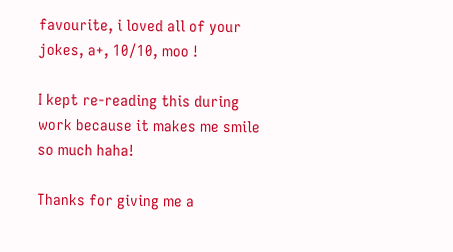favourite, i loved all of your jokes, a+, 10/10, moo !

I kept re-reading this during work because it makes me smile so much haha!

Thanks for giving me a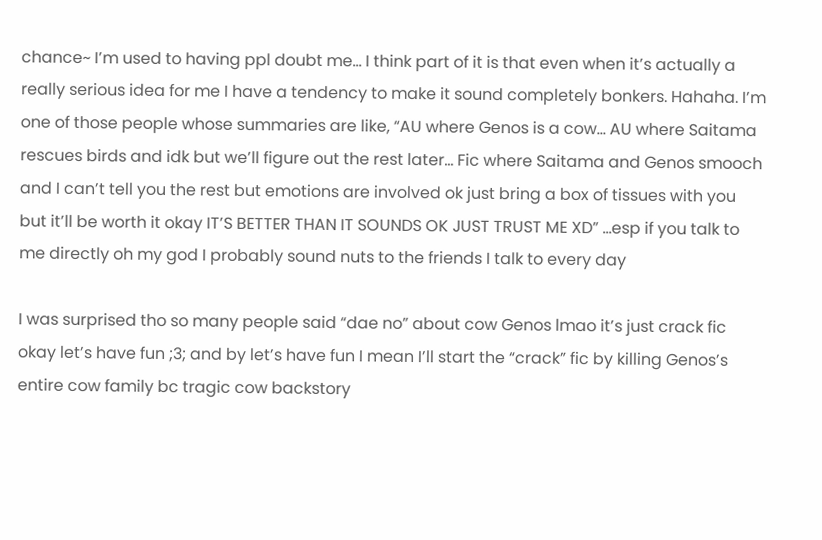chance~ I’m used to having ppl doubt me… I think part of it is that even when it’s actually a really serious idea for me I have a tendency to make it sound completely bonkers. Hahaha. I’m one of those people whose summaries are like, “AU where Genos is a cow… AU where Saitama rescues birds and idk but we’ll figure out the rest later… Fic where Saitama and Genos smooch and I can’t tell you the rest but emotions are involved ok just bring a box of tissues with you but it’ll be worth it okay IT’S BETTER THAN IT SOUNDS OK JUST TRUST ME XD” …esp if you talk to me directly oh my god I probably sound nuts to the friends I talk to every day

I was surprised tho so many people said “dae no” about cow Genos lmao it’s just crack fic okay let’s have fun ;3; and by let’s have fun I mean I’ll start the “crack” fic by killing Genos’s entire cow family bc tragic cow backstory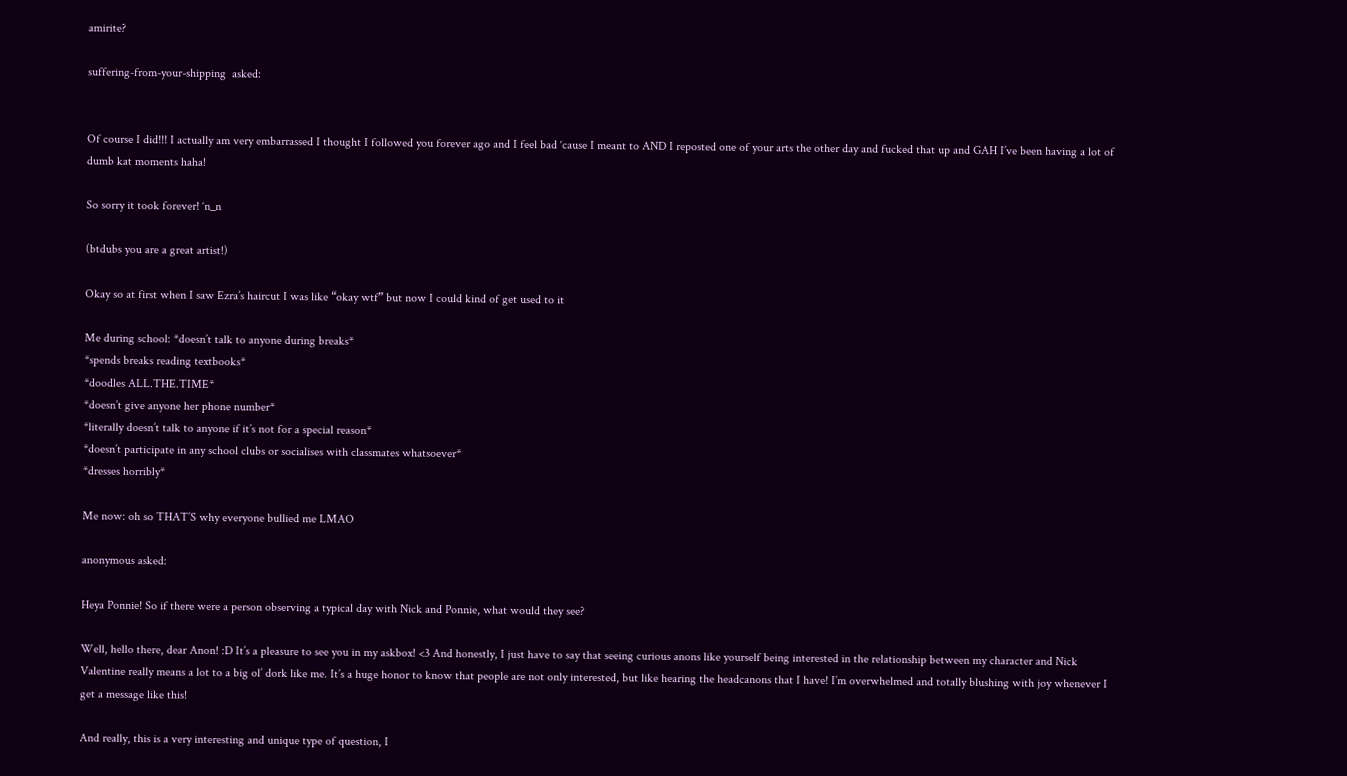amirite?

suffering-from-your-shipping  asked:


Of course I did!!! I actually am very embarrassed I thought I followed you forever ago and I feel bad ‘cause I meant to AND I reposted one of your arts the other day and fucked that up and GAH I’ve been having a lot of dumb kat moments haha!

So sorry it took forever! ‘n_n

(btdubs you are a great artist!)

Okay so at first when I saw Ezra’s haircut I was like “okay wtf” but now I could kind of get used to it

Me during school: *doesn’t talk to anyone during breaks*
*spends breaks reading textbooks*
*doodles ALL.THE.TIME*
*doesn’t give anyone her phone number*
*literally doesn’t talk to anyone if it’s not for a special reason*
*doesn’t participate in any school clubs or socialises with classmates whatsoever*
*dresses horribly*

Me now: oh so THAT’S why everyone bullied me LMAO

anonymous asked:

Heya Ponnie! So if there were a person observing a typical day with Nick and Ponnie, what would they see?

Well, hello there, dear Anon! :D It’s a pleasure to see you in my askbox! <3 And honestly, I just have to say that seeing curious anons like yourself being interested in the relationship between my character and Nick Valentine really means a lot to a big ol’ dork like me. It’s a huge honor to know that people are not only interested, but like hearing the headcanons that I have! I’m overwhelmed and totally blushing with joy whenever I get a message like this!

And really, this is a very interesting and unique type of question, I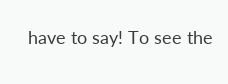have to say! To see the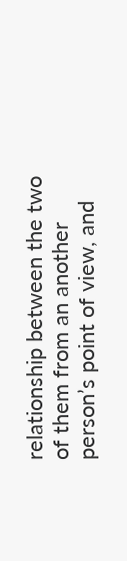relationship between the two of them from an another person’s point of view, and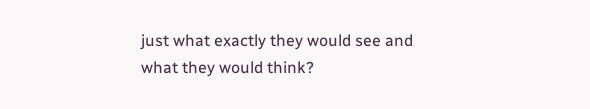just what exactly they would see and what they would think?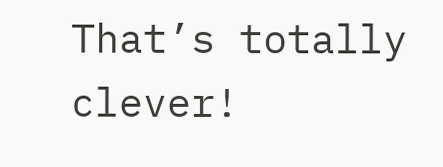That’s totally clever!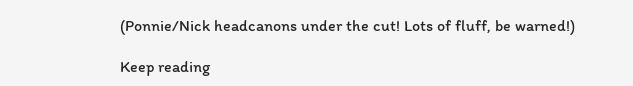(Ponnie/Nick headcanons under the cut! Lots of fluff, be warned!)

Keep reading